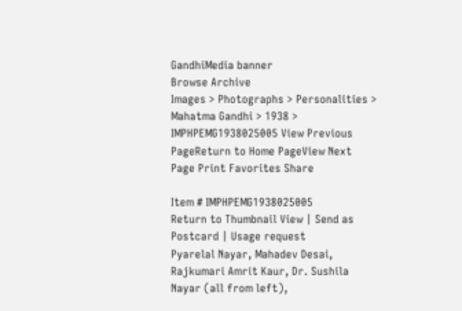GandhiMedia banner
Browse Archive
Images > Photographs > Personalities > Mahatma Gandhi > 1938 > IMPHPEMG1938025005 View Previous PageReturn to Home PageView Next Page Print Favorites Share

Item # IMPHPEMG1938025005
Return to Thumbnail View | Send as Postcard | Usage request
Pyarelal Nayar, Mahadev Desai, Rajkumari Amrit Kaur, Dr. Sushila Nayar (all from left),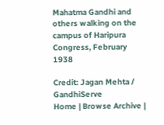Mahatma Gandhi and others walking on the campus of Haripura Congress, February 1938

Credit: Jagan Mehta / GandhiServe
Home | Browse Archive |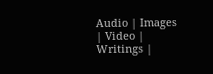Audio | Images | Video | Writings |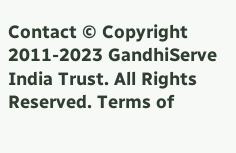Contact © Copyright 2011-2023 GandhiServe India Trust. All Rights Reserved. Terms of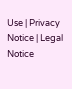Use | Privacy Notice | Legal Notice